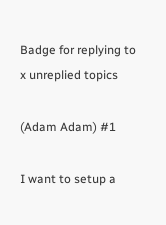Badge for replying to x unreplied topics

(Adam Adam) #1

I want to setup a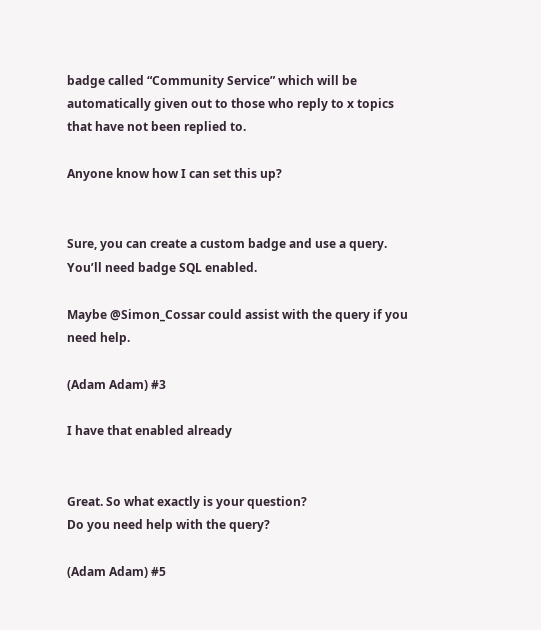badge called “Community Service” which will be automatically given out to those who reply to x topics that have not been replied to.

Anyone know how I can set this up?


Sure, you can create a custom badge and use a query. You’ll need badge SQL enabled.

Maybe @Simon_Cossar could assist with the query if you need help.

(Adam Adam) #3

I have that enabled already


Great. So what exactly is your question?
Do you need help with the query?

(Adam Adam) #5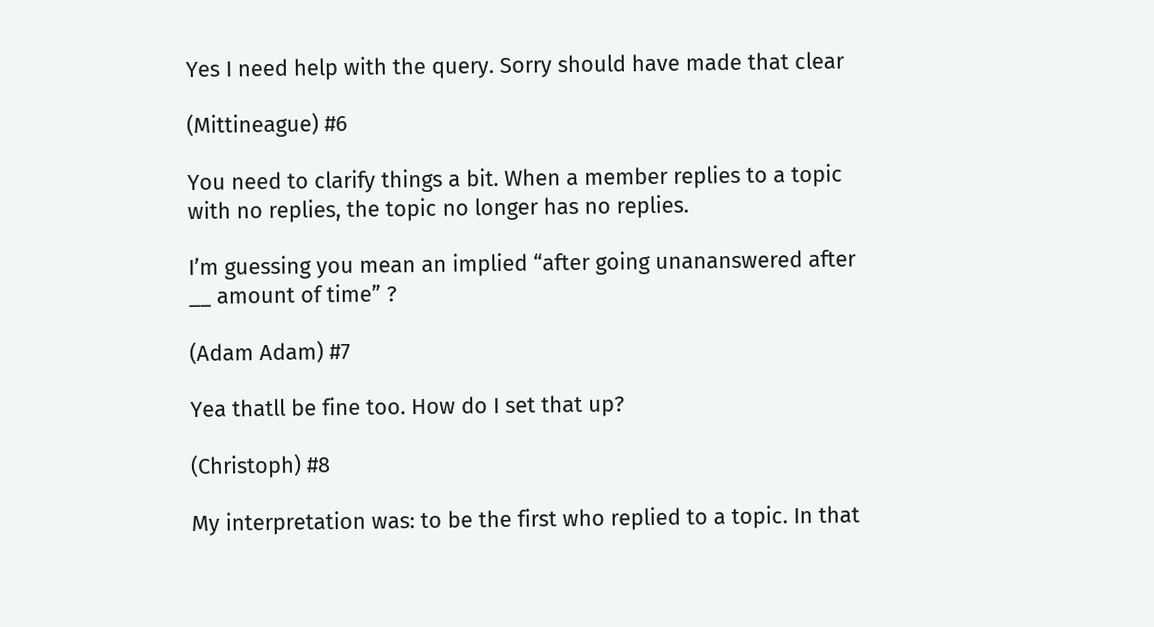Yes I need help with the query. Sorry should have made that clear

(Mittineague) #6

You need to clarify things a bit. When a member replies to a topic with no replies, the topic no longer has no replies.

I’m guessing you mean an implied “after going unananswered after __ amount of time” ?

(Adam Adam) #7

Yea thatll be fine too. How do I set that up?

(Christoph) #8

My interpretation was: to be the first who replied to a topic. In that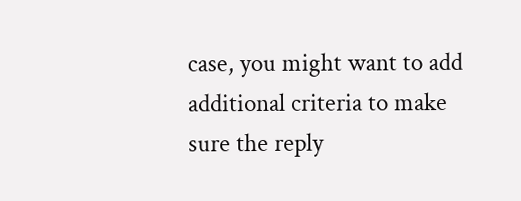case, you might want to add additional criteria to make sure the reply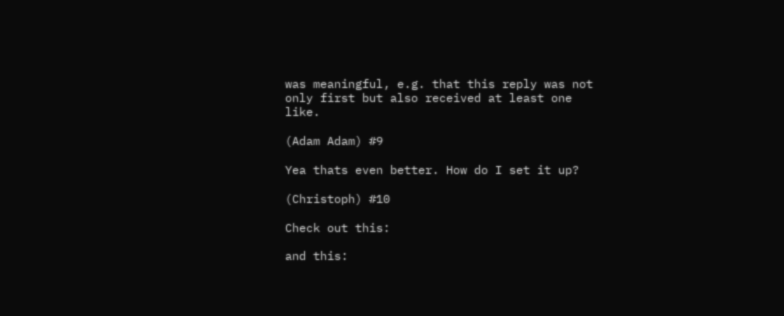was meaningful, e.g. that this reply was not only first but also received at least one like.

(Adam Adam) #9

Yea thats even better. How do I set it up?

(Christoph) #10

Check out this:

and this: